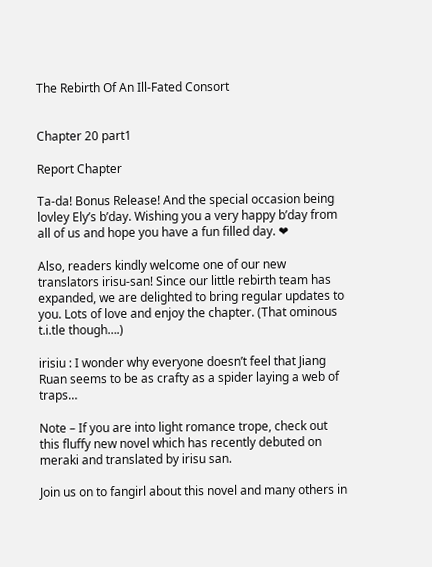The Rebirth Of An Ill-Fated Consort


Chapter 20 part1

Report Chapter

Ta-da! Bonus Release! And the special occasion being lovley Ely’s b’day. Wishing you a very happy b’day from all of us and hope you have a fun filled day. ❤

Also, readers kindly welcome one of our new translators irisu-san! Since our little rebirth team has expanded, we are delighted to bring regular updates to you. Lots of love and enjoy the chapter. (That ominous t.i.tle though….)

irisiu : I wonder why everyone doesn’t feel that Jiang Ruan seems to be as crafty as a spider laying a web of traps…

Note – If you are into light romance trope, check out this fluffy new novel which has recently debuted on meraki and translated by irisu san.

Join us on to fangirl about this novel and many others in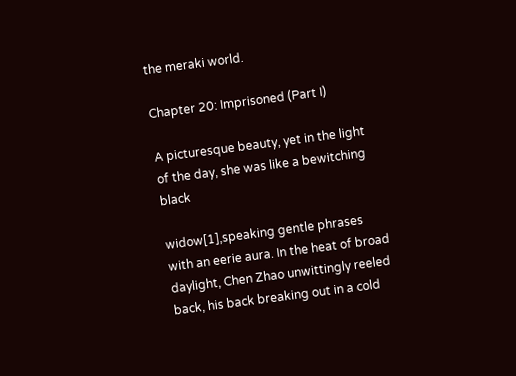the meraki world.

Chapter 20: Imprisoned (Part I)

A picturesque beauty, yet in the light of the day, she was like a bewitching black

widow[1],speaking gentle phrases with an eerie aura. In the heat of broad daylight, Chen Zhao unwittingly reeled back, his back breaking out in a cold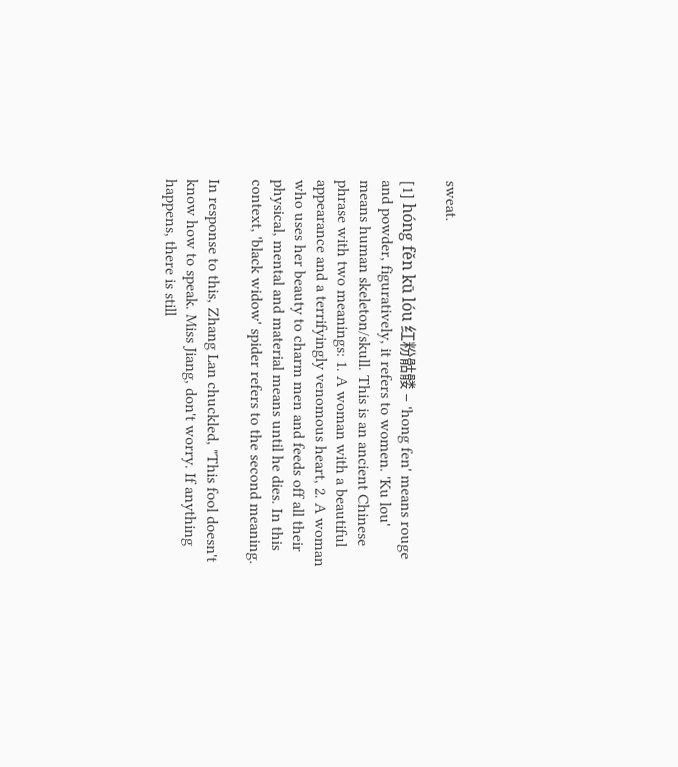sweat.

[1] hóng fěn kū lóu 红粉骷髅 – 'hong fen' means rouge and powder, figuratively, it refers to women. 'Ku lou' means human skeleton/skull. This is an ancient Chinese phrase with two meanings: 1. A woman with a beautiful appearance and a terrifyingly venomous heart, 2. A woman who uses her beauty to charm men and feeds off all their physical, mental and material means until he dies. In this context, 'black widow' spider refers to the second meaning.

In response to this, Zhang Lan chuckled, "This fool doesn't know how to speak. Miss Jiang, don't worry. If anything happens, there is still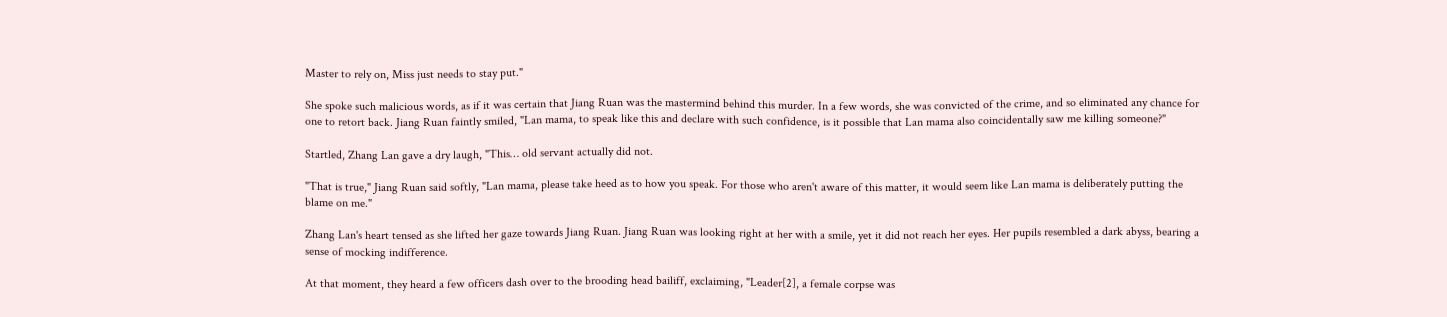Master to rely on, Miss just needs to stay put."

She spoke such malicious words, as if it was certain that Jiang Ruan was the mastermind behind this murder. In a few words, she was convicted of the crime, and so eliminated any chance for one to retort back. Jiang Ruan faintly smiled, "Lan mama, to speak like this and declare with such confidence, is it possible that Lan mama also coincidentally saw me killing someone?"

Startled, Zhang Lan gave a dry laugh, "This… old servant actually did not.

"That is true," Jiang Ruan said softly, "Lan mama, please take heed as to how you speak. For those who aren't aware of this matter, it would seem like Lan mama is deliberately putting the blame on me."

Zhang Lan's heart tensed as she lifted her gaze towards Jiang Ruan. Jiang Ruan was looking right at her with a smile, yet it did not reach her eyes. Her pupils resembled a dark abyss, bearing a sense of mocking indifference.

At that moment, they heard a few officers dash over to the brooding head bailiff, exclaiming, "Leader[2], a female corpse was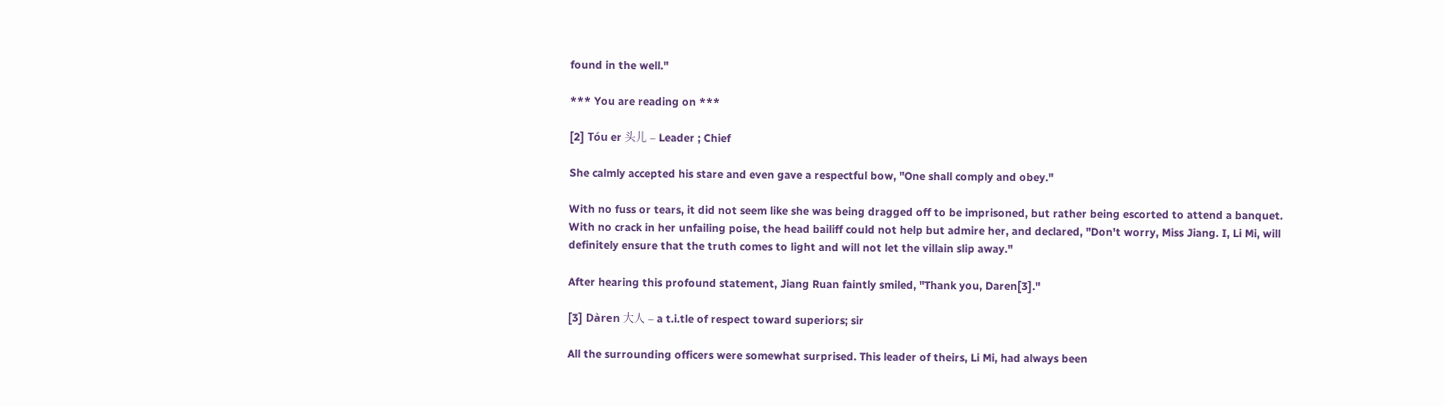found in the well."

*** You are reading on ***

[2] Tóu er 头儿 – Leader ; Chief

She calmly accepted his stare and even gave a respectful bow, "One shall comply and obey."

With no fuss or tears, it did not seem like she was being dragged off to be imprisoned, but rather being escorted to attend a banquet. With no crack in her unfailing poise, the head bailiff could not help but admire her, and declared, "Don't worry, Miss Jiang. I, Li Mi, will definitely ensure that the truth comes to light and will not let the villain slip away."

After hearing this profound statement, Jiang Ruan faintly smiled, "Thank you, Daren[3]."

[3] Dàren 大人 – a t.i.tle of respect toward superiors; sir

All the surrounding officers were somewhat surprised. This leader of theirs, Li Mi, had always been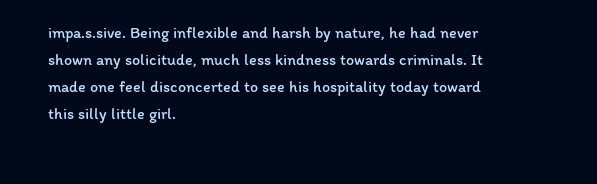impa.s.sive. Being inflexible and harsh by nature, he had never shown any solicitude, much less kindness towards criminals. It made one feel disconcerted to see his hospitality today toward this silly little girl.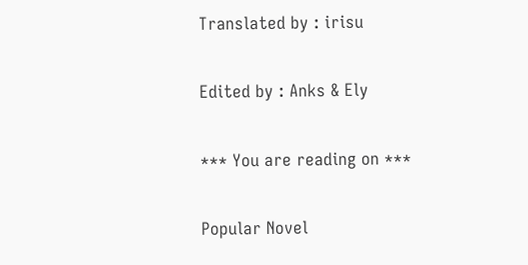Translated by : irisu

Edited by : Anks & Ely

*** You are reading on ***

Popular Novel